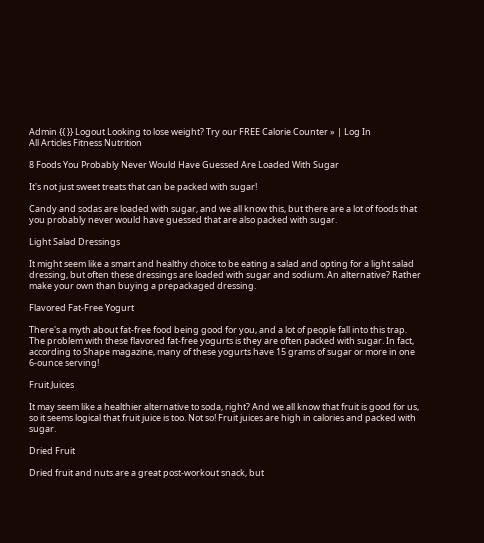Admin {{ }} Logout Looking to lose weight? Try our FREE Calorie Counter » | Log In
All Articles Fitness Nutrition

8 Foods You Probably Never Would Have Guessed Are Loaded With Sugar

It's not just sweet treats that can be packed with sugar!

Candy and sodas are loaded with sugar, and we all know this, but there are a lot of foods that you probably never would have guessed that are also packed with sugar.

Light Salad Dressings

It might seem like a smart and healthy choice to be eating a salad and opting for a light salad dressing, but often these dressings are loaded with sugar and sodium. An alternative? Rather make your own than buying a prepackaged dressing.

Flavored Fat-Free Yogurt

There's a myth about fat-free food being good for you, and a lot of people fall into this trap. The problem with these flavored fat-free yogurts is they are often packed with sugar. In fact, according to Shape magazine, many of these yogurts have 15 grams of sugar or more in one 6-ounce serving!

Fruit Juices

It may seem like a healthier alternative to soda, right? And we all know that fruit is good for us, so it seems logical that fruit juice is too. Not so! Fruit juices are high in calories and packed with sugar.

Dried Fruit

Dried fruit and nuts are a great post-workout snack, but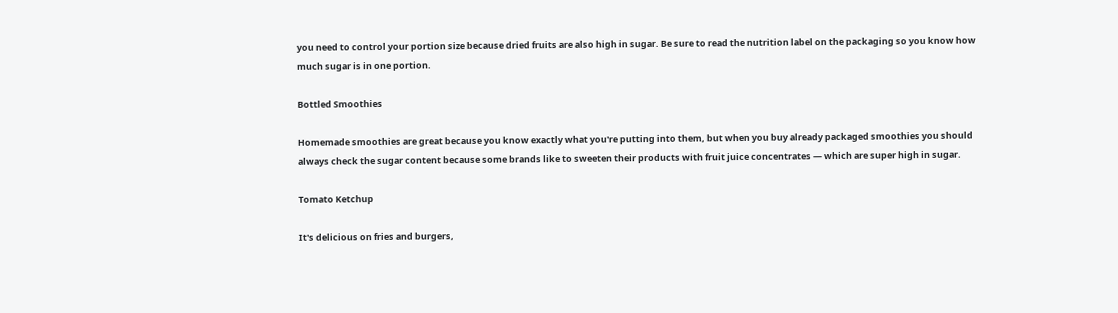you need to control your portion size because dried fruits are also high in sugar. Be sure to read the nutrition label on the packaging so you know how much sugar is in one portion.

Bottled Smoothies

Homemade smoothies are great because you know exactly what you're putting into them, but when you buy already packaged smoothies you should always check the sugar content because some brands like to sweeten their products with fruit juice concentrates — which are super high in sugar.

Tomato Ketchup

It's delicious on fries and burgers,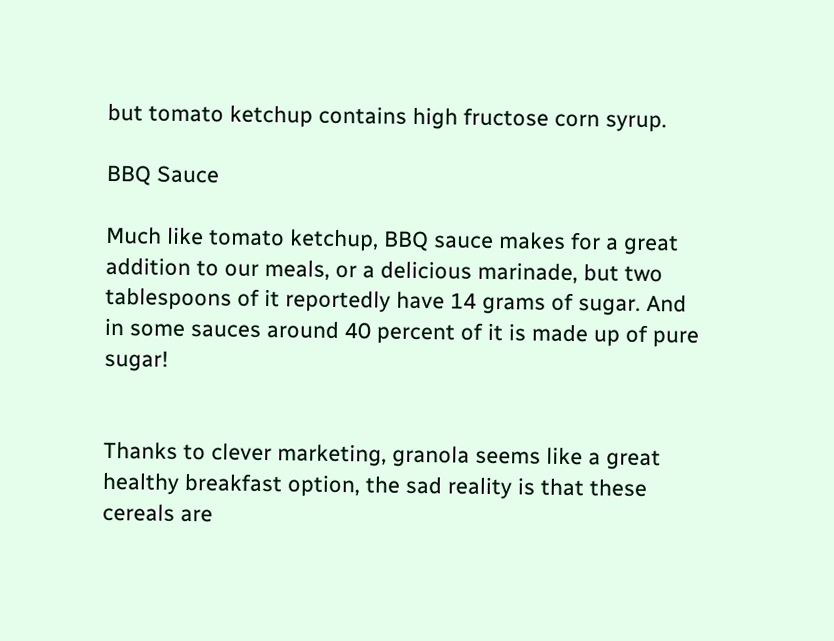but tomato ketchup contains high fructose corn syrup.

BBQ Sauce

Much like tomato ketchup, BBQ sauce makes for a great addition to our meals, or a delicious marinade, but two tablespoons of it reportedly have 14 grams of sugar. And in some sauces around 40 percent of it is made up of pure sugar!


Thanks to clever marketing, granola seems like a great healthy breakfast option, the sad reality is that these cereals are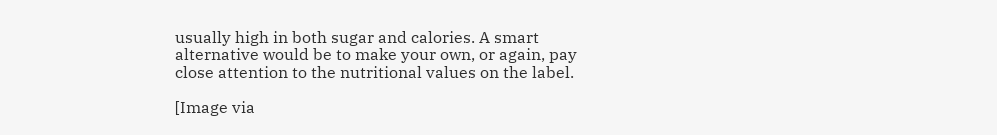usually high in both sugar and calories. A smart alternative would be to make your own, or again, pay close attention to the nutritional values on the label.

[Image via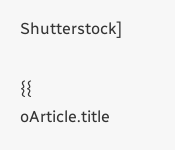Shutterstock]

{{ oArticle.title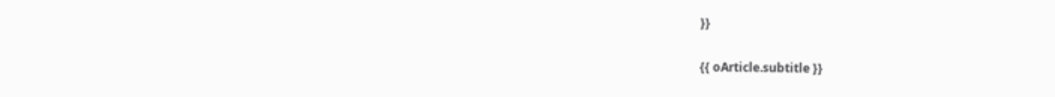}}

{{ oArticle.subtitle }}